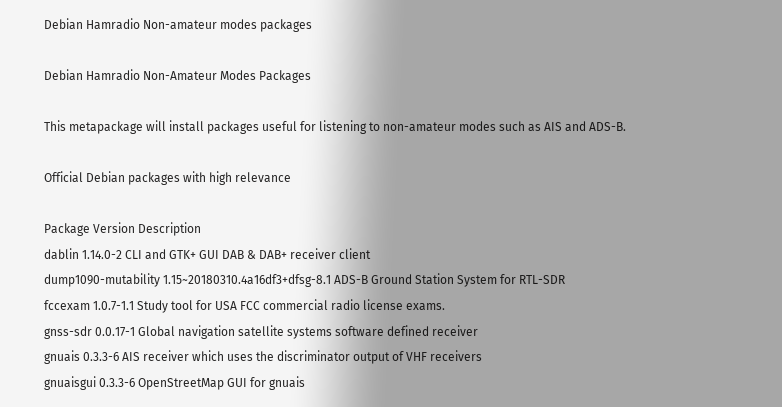Debian Hamradio Non-amateur modes packages

Debian Hamradio Non-Amateur Modes Packages

This metapackage will install packages useful for listening to non-amateur modes such as AIS and ADS-B.

Official Debian packages with high relevance

Package Version Description
dablin 1.14.0-2 CLI and GTK+ GUI DAB & DAB+ receiver client
dump1090-mutability 1.15~20180310.4a16df3+dfsg-8.1 ADS-B Ground Station System for RTL-SDR
fccexam 1.0.7-1.1 Study tool for USA FCC commercial radio license exams.
gnss-sdr 0.0.17-1 Global navigation satellite systems software defined receiver
gnuais 0.3.3-6 AIS receiver which uses the discriminator output of VHF receivers
gnuaisgui 0.3.3-6 OpenStreetMap GUI for gnuais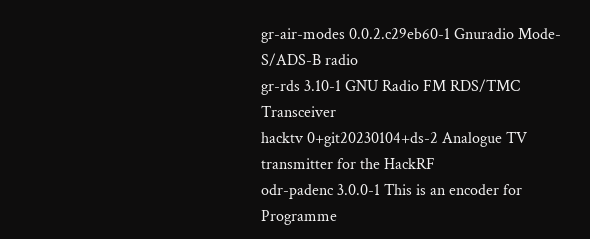gr-air-modes 0.0.2.c29eb60-1 Gnuradio Mode-S/ADS-B radio
gr-rds 3.10-1 GNU Radio FM RDS/TMC Transceiver
hacktv 0+git20230104+ds-2 Analogue TV transmitter for the HackRF
odr-padenc 3.0.0-1 This is an encoder for Programme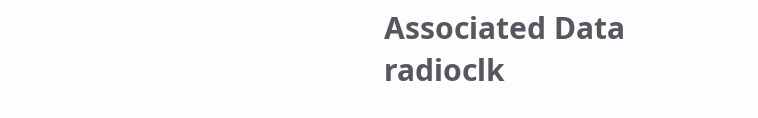Associated Data
radioclk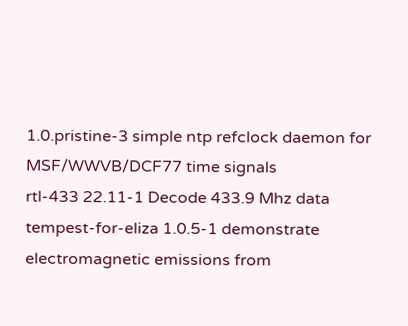1.0.pristine-3 simple ntp refclock daemon for MSF/WWVB/DCF77 time signals
rtl-433 22.11-1 Decode 433.9 Mhz data
tempest-for-eliza 1.0.5-1 demonstrate electromagnetic emissions from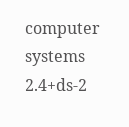computer systems 2.4+ds-2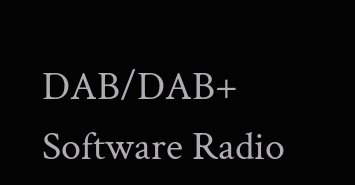DAB/DAB+ Software Radio